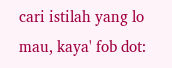cari istilah yang lo mau, kaya' fob dot: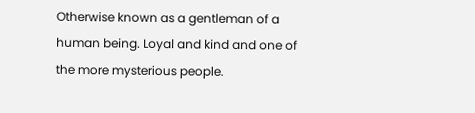Otherwise known as a gentleman of a human being. Loyal and kind and one of the more mysterious people.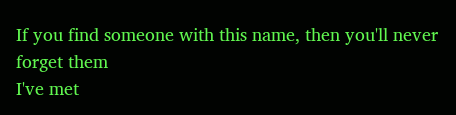If you find someone with this name, then you'll never forget them
I've met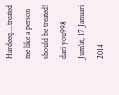Hardeeq....treated me like a person should be treated!
dari you998 Jum'at, 17 Januari 2014